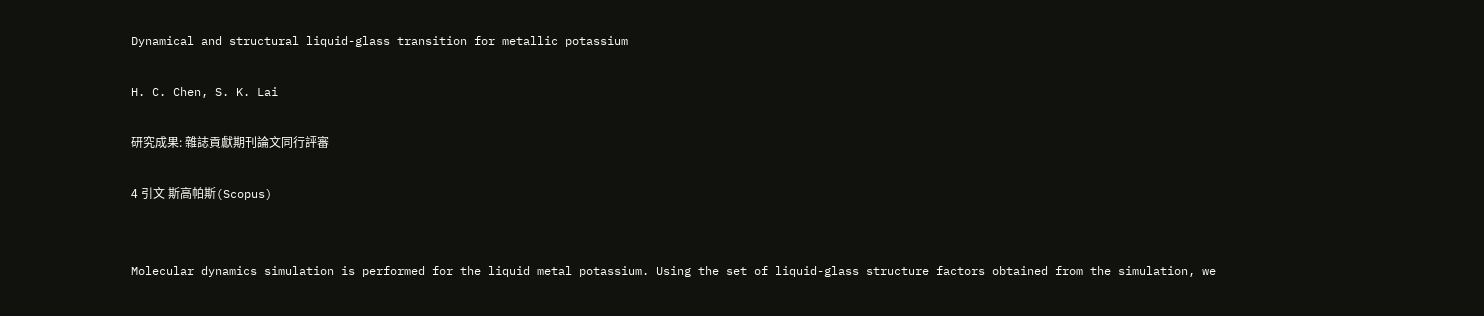Dynamical and structural liquid-glass transition for metallic potassium

H. C. Chen, S. K. Lai

研究成果: 雜誌貢獻期刊論文同行評審

4 引文 斯高帕斯(Scopus)


Molecular dynamics simulation is performed for the liquid metal potassium. Using the set of liquid-glass structure factors obtained from the simulation, we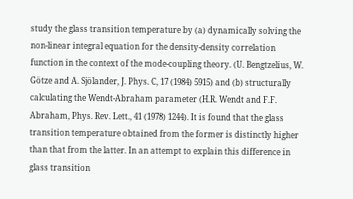study the glass transition temperature by (a) dynamically solving the non-linear integral equation for the density-density correlation function in the context of the mode-coupling theory. (U. Bengtzelius, W. Götze and A. Sjölander, J. Phys. C, 17 (1984) 5915) and (b) structurally calculating the Wendt-Abraham parameter (H.R. Wendt and F.F. Abraham, Phys. Rev. Lett., 41 (1978) 1244). It is found that the glass transition temperature obtained from the former is distinctly higher than that from the latter. In an attempt to explain this difference in glass transition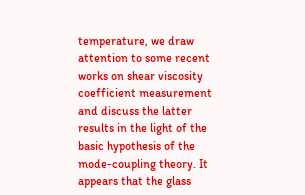temperature, we draw attention to some recent works on shear viscosity coefficient measurement and discuss the latter results in the light of the basic hypothesis of the mode-coupling theory. It appears that the glass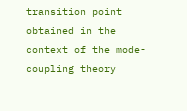transition point obtained in the context of the mode-coupling theory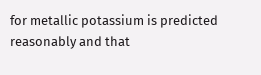for metallic potassium is predicted reasonably and that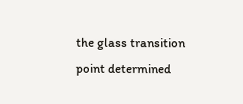the glass transition point determined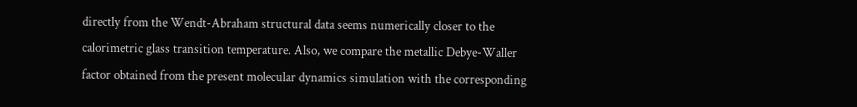directly from the Wendt-Abraham structural data seems numerically closer to the calorimetric glass transition temperature. Also, we compare the metallic Debye-Waller factor obtained from the present molecular dynamics simulation with the corresponding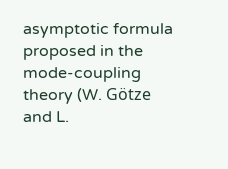asymptotic formula proposed in the mode-coupling theory (W. Götze and L.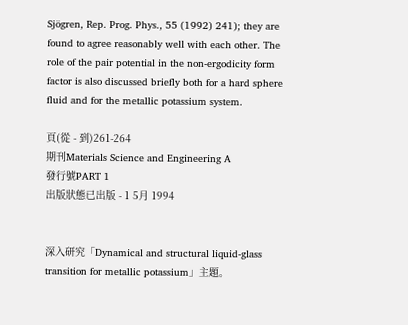Sjögren, Rep. Prog. Phys., 55 (1992) 241); they are found to agree reasonably well with each other. The role of the pair potential in the non-ergodicity form factor is also discussed briefly both for a hard sphere fluid and for the metallic potassium system.

頁(從 - 到)261-264
期刊Materials Science and Engineering A
發行號PART 1
出版狀態已出版 - 1 5月 1994


深入研究「Dynamical and structural liquid-glass transition for metallic potassium」主題。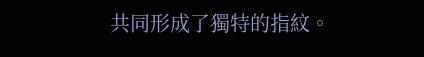共同形成了獨特的指紋。